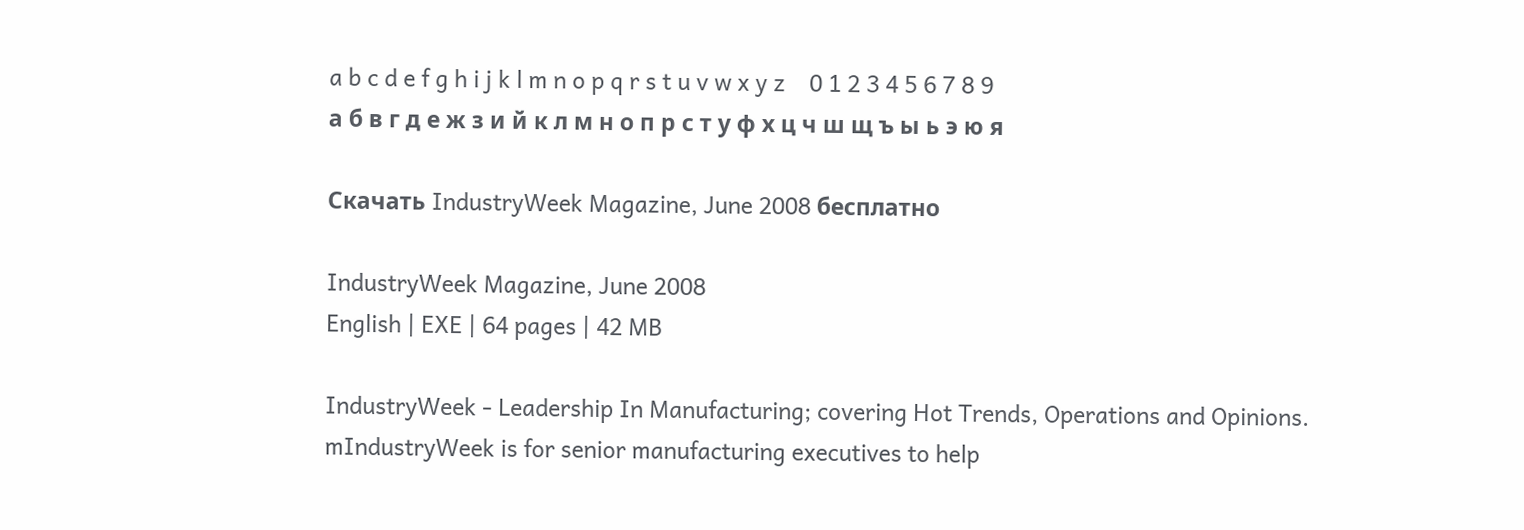a b c d e f g h i j k l m n o p q r s t u v w x y z    0 1 2 3 4 5 6 7 8 9
а б в г д е ж з и й к л м н о п р с т у ф х ц ч ш щ ъ ы ь э ю я

Скачать IndustryWeek Magazine, June 2008 бесплатно

IndustryWeek Magazine, June 2008
English | EXE | 64 pages | 42 MB

IndustryWeek - Leadership In Manufacturing; covering Hot Trends, Operations and Opinions. mIndustryWeek is for senior manufacturing executives to help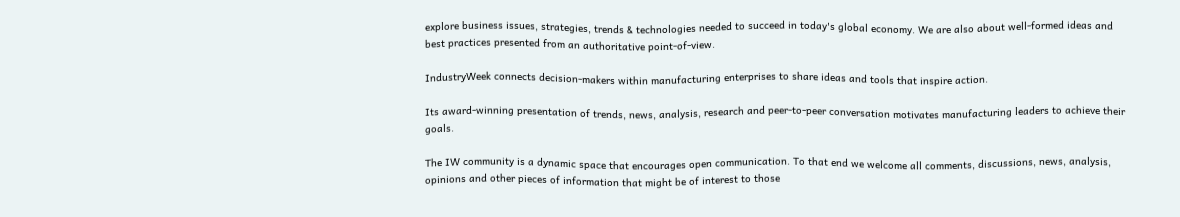explore business issues, strategies, trends & technologies needed to succeed in today's global economy. We are also about well-formed ideas and best practices presented from an authoritative point-of-view.

IndustryWeek connects decision-makers within manufacturing enterprises to share ideas and tools that inspire action.

Its award-winning presentation of trends, news, analysis, research and peer-to-peer conversation motivates manufacturing leaders to achieve their goals.

The IW community is a dynamic space that encourages open communication. To that end we welcome all comments, discussions, news, analysis, opinions and other pieces of information that might be of interest to those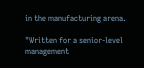in the manufacturing arena.

"Written for a senior-level management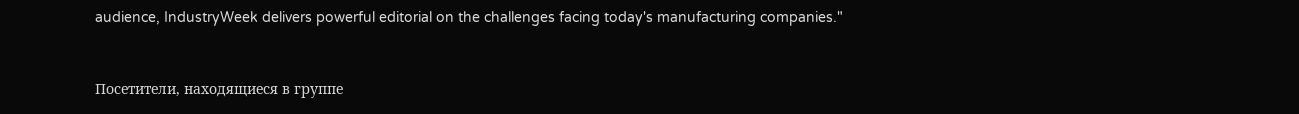audience, IndustryWeek delivers powerful editorial on the challenges facing today's manufacturing companies."


Посетители, находящиеся в группе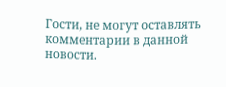Гости, не могут оставлять комментарии в данной новости.